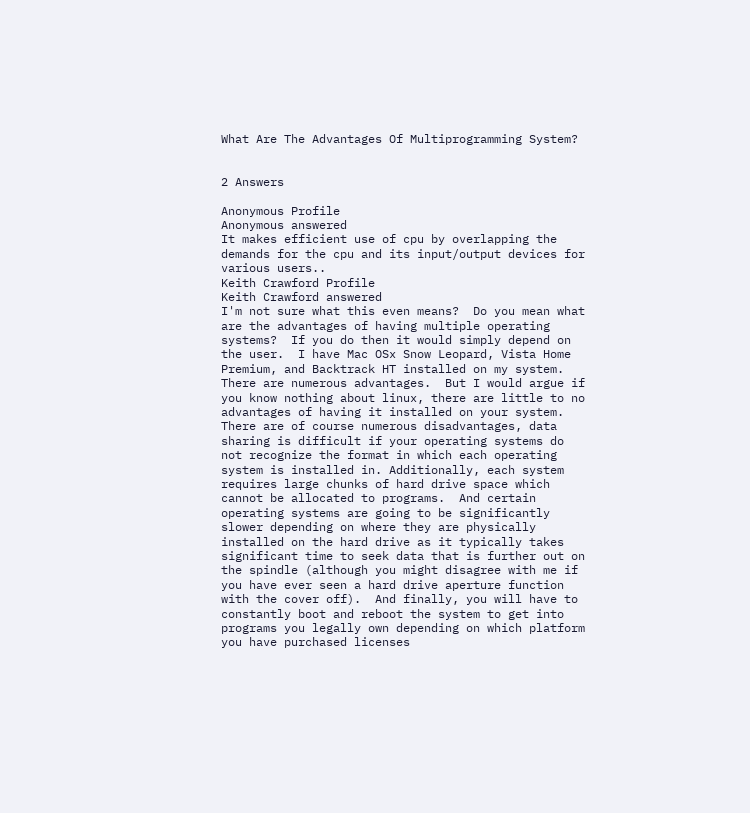What Are The Advantages Of Multiprogramming System?


2 Answers

Anonymous Profile
Anonymous answered
It makes efficient use of cpu by overlapping the demands for the cpu and its input/output devices for various users..
Keith Crawford Profile
Keith Crawford answered
I'm not sure what this even means?  Do you mean what are the advantages of having multiple operating systems?  If you do then it would simply depend on the user.  I have Mac OSx Snow Leopard, Vista Home Premium, and Backtrack HT installed on my system.  There are numerous advantages.  But I would argue if you know nothing about linux, there are little to no advantages of having it installed on your system.  There are of course numerous disadvantages, data sharing is difficult if your operating systems do not recognize the format in which each operating system is installed in. Additionally, each system requires large chunks of hard drive space which cannot be allocated to programs.  And certain operating systems are going to be significantly slower depending on where they are physically installed on the hard drive as it typically takes significant time to seek data that is further out on the spindle (although you might disagree with me if you have ever seen a hard drive aperture function with the cover off).  And finally, you will have to constantly boot and reboot the system to get into programs you legally own depending on which platform you have purchased licenses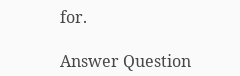for.

Answer Question